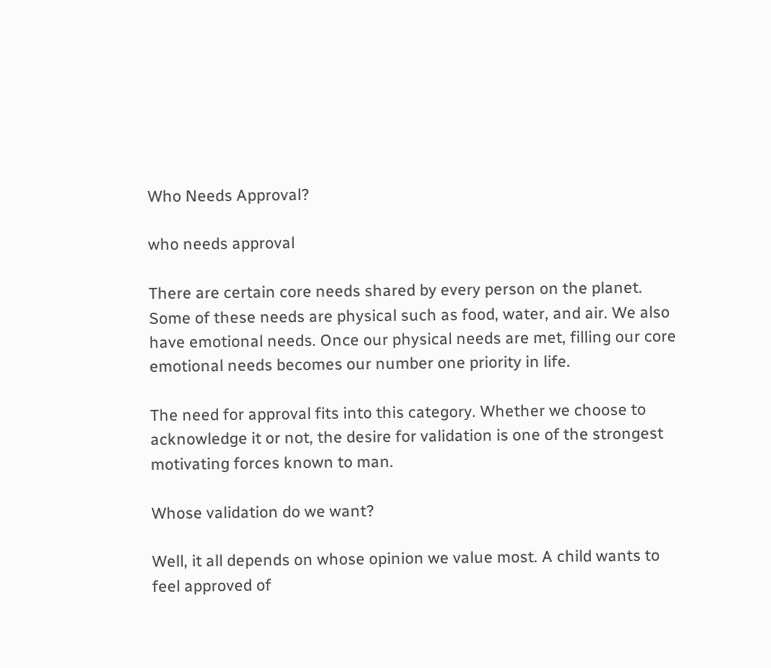Who Needs Approval?

who needs approval

There are certain core needs shared by every person on the planet. Some of these needs are physical such as food, water, and air. We also have emotional needs. Once our physical needs are met, filling our core emotional needs becomes our number one priority in life.

The need for approval fits into this category. Whether we choose to acknowledge it or not, the desire for validation is one of the strongest motivating forces known to man.

Whose validation do we want?

Well, it all depends on whose opinion we value most. A child wants to feel approved of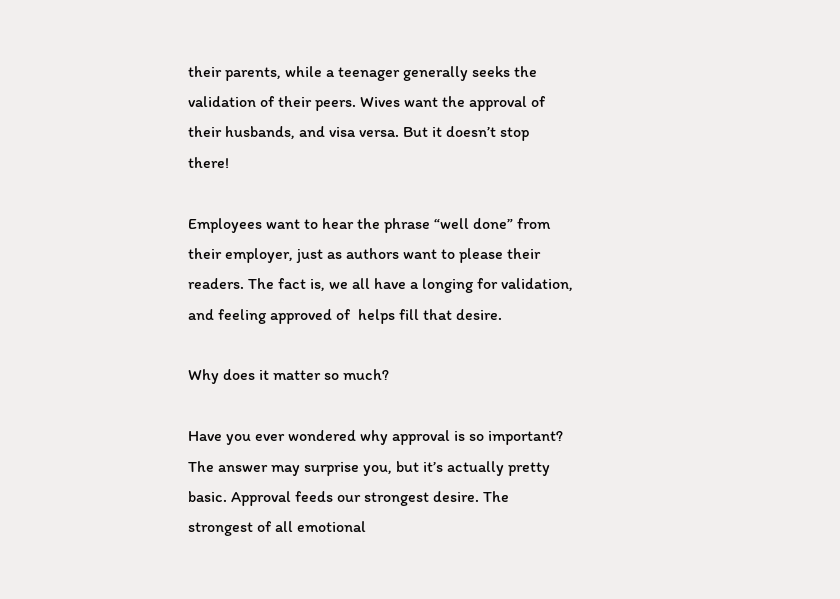their parents, while a teenager generally seeks the validation of their peers. Wives want the approval of their husbands, and visa versa. But it doesn’t stop there!

Employees want to hear the phrase “well done” from their employer, just as authors want to please their readers. The fact is, we all have a longing for validation, and feeling approved of  helps fill that desire.

Why does it matter so much?

Have you ever wondered why approval is so important? The answer may surprise you, but it’s actually pretty basic. Approval feeds our strongest desire. The strongest of all emotional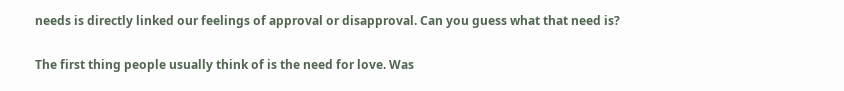needs is directly linked our feelings of approval or disapproval. Can you guess what that need is?

The first thing people usually think of is the need for love. Was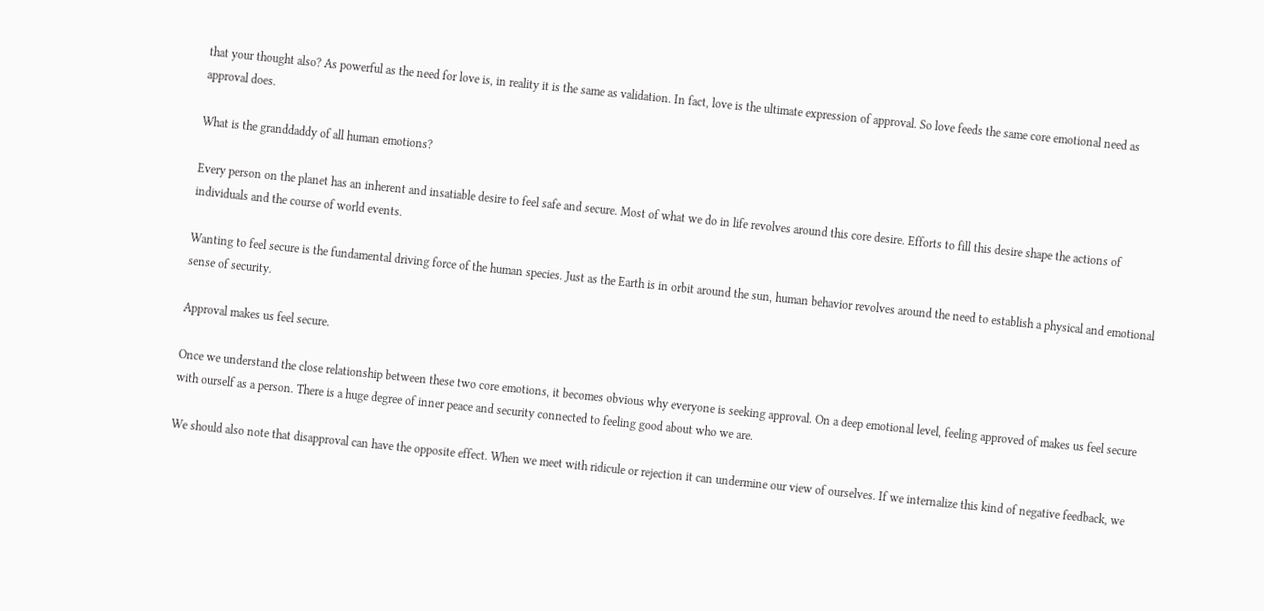that your thought also? As powerful as the need for love is, in reality it is the same as validation. In fact, love is the ultimate expression of approval. So love feeds the same core emotional need as approval does.

What is the granddaddy of all human emotions?

Every person on the planet has an inherent and insatiable desire to feel safe and secure. Most of what we do in life revolves around this core desire. Efforts to fill this desire shape the actions of individuals and the course of world events.

Wanting to feel secure is the fundamental driving force of the human species. Just as the Earth is in orbit around the sun, human behavior revolves around the need to establish a physical and emotional sense of security.

Approval makes us feel secure.

Once we understand the close relationship between these two core emotions, it becomes obvious why everyone is seeking approval. On a deep emotional level, feeling approved of makes us feel secure with ourself as a person. There is a huge degree of inner peace and security connected to feeling good about who we are.

We should also note that disapproval can have the opposite effect. When we meet with ridicule or rejection it can undermine our view of ourselves. If we internalize this kind of negative feedback, we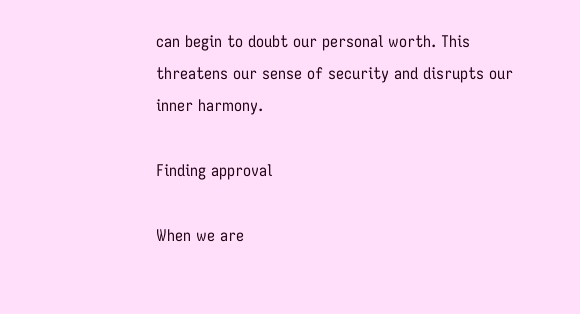can begin to doubt our personal worth. This threatens our sense of security and disrupts our inner harmony.

Finding approval

When we are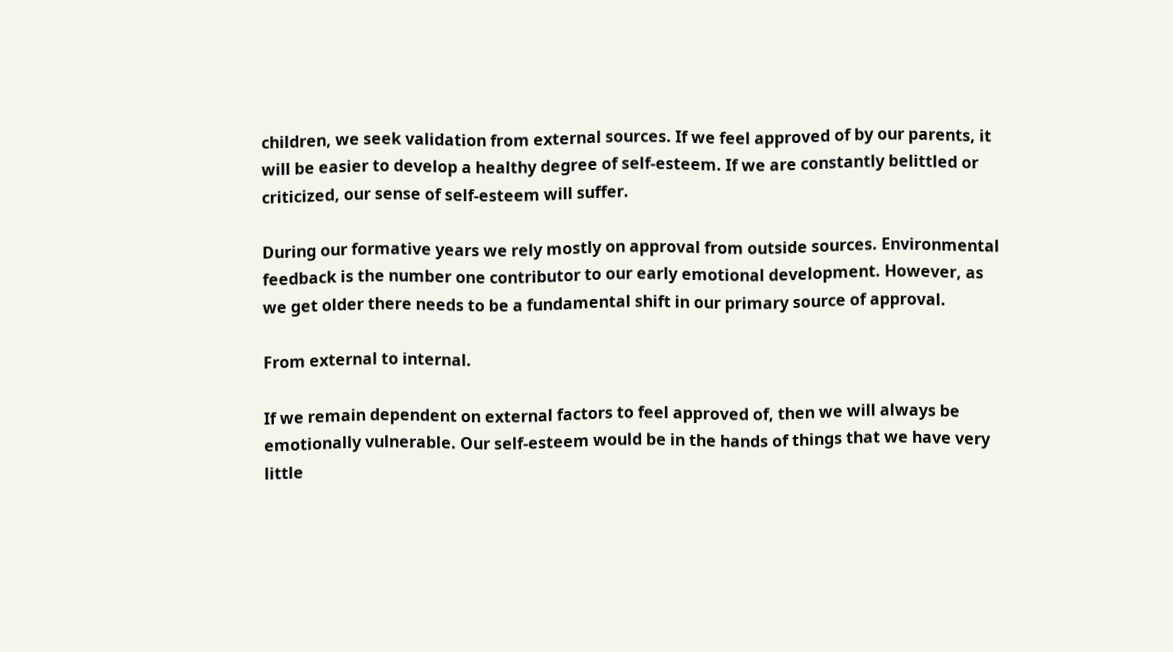children, we seek validation from external sources. If we feel approved of by our parents, it will be easier to develop a healthy degree of self-esteem. If we are constantly belittled or criticized, our sense of self-esteem will suffer.

During our formative years we rely mostly on approval from outside sources. Environmental feedback is the number one contributor to our early emotional development. However, as we get older there needs to be a fundamental shift in our primary source of approval.

From external to internal.

If we remain dependent on external factors to feel approved of, then we will always be emotionally vulnerable. Our self-esteem would be in the hands of things that we have very little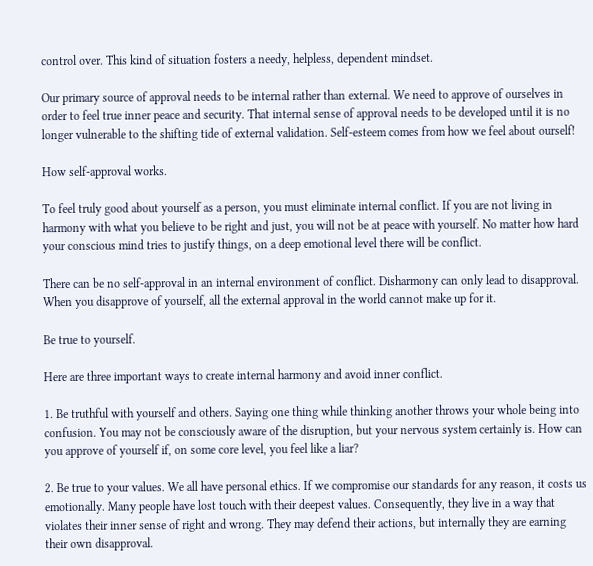control over. This kind of situation fosters a needy, helpless, dependent mindset.

Our primary source of approval needs to be internal rather than external. We need to approve of ourselves in order to feel true inner peace and security. That internal sense of approval needs to be developed until it is no longer vulnerable to the shifting tide of external validation. Self-esteem comes from how we feel about ourself!

How self-approval works.

To feel truly good about yourself as a person, you must eliminate internal conflict. If you are not living in harmony with what you believe to be right and just, you will not be at peace with yourself. No matter how hard your conscious mind tries to justify things, on a deep emotional level there will be conflict.

There can be no self-approval in an internal environment of conflict. Disharmony can only lead to disapproval. When you disapprove of yourself, all the external approval in the world cannot make up for it.

Be true to yourself.

Here are three important ways to create internal harmony and avoid inner conflict.

1. Be truthful with yourself and others. Saying one thing while thinking another throws your whole being into confusion. You may not be consciously aware of the disruption, but your nervous system certainly is. How can you approve of yourself if, on some core level, you feel like a liar?

2. Be true to your values. We all have personal ethics. If we compromise our standards for any reason, it costs us emotionally. Many people have lost touch with their deepest values. Consequently, they live in a way that violates their inner sense of right and wrong. They may defend their actions, but internally they are earning their own disapproval.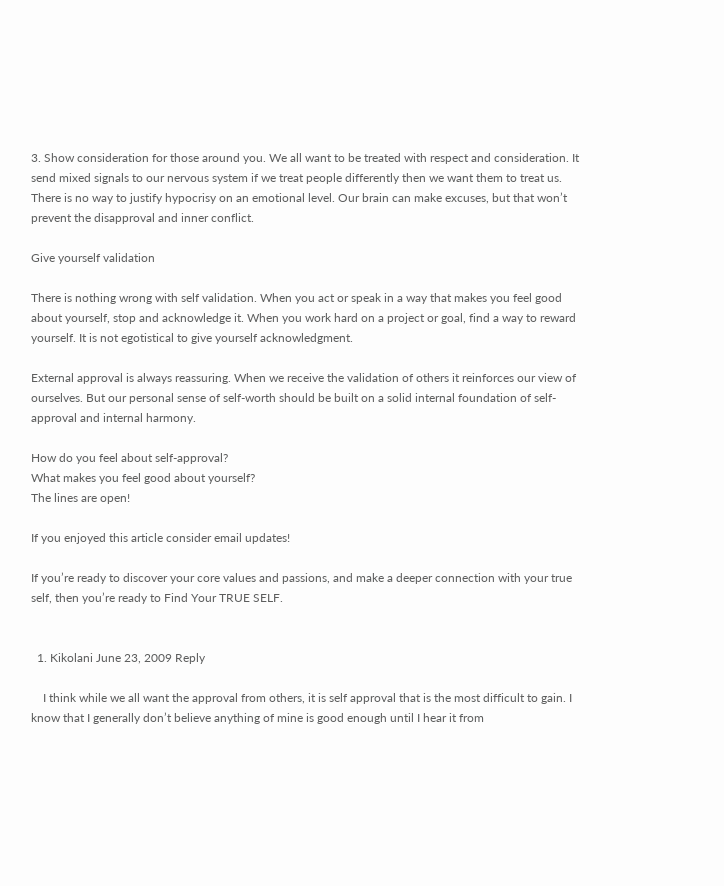3. Show consideration for those around you. We all want to be treated with respect and consideration. It send mixed signals to our nervous system if we treat people differently then we want them to treat us. There is no way to justify hypocrisy on an emotional level. Our brain can make excuses, but that won’t prevent the disapproval and inner conflict.

Give yourself validation

There is nothing wrong with self validation. When you act or speak in a way that makes you feel good about yourself, stop and acknowledge it. When you work hard on a project or goal, find a way to reward yourself. It is not egotistical to give yourself acknowledgment.

External approval is always reassuring. When we receive the validation of others it reinforces our view of ourselves. But our personal sense of self-worth should be built on a solid internal foundation of self-approval and internal harmony.

How do you feel about self-approval?
What makes you feel good about yourself?
The lines are open!

If you enjoyed this article consider email updates!

If you’re ready to discover your core values and passions, and make a deeper connection with your true self, then you’re ready to Find Your TRUE SELF.


  1. Kikolani June 23, 2009 Reply

    I think while we all want the approval from others, it is self approval that is the most difficult to gain. I know that I generally don’t believe anything of mine is good enough until I hear it from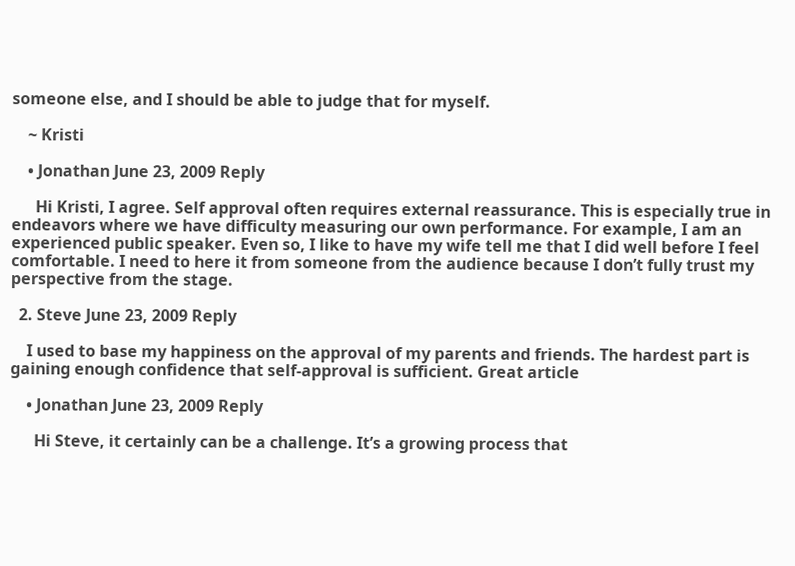someone else, and I should be able to judge that for myself.

    ~ Kristi

    • Jonathan June 23, 2009 Reply

      Hi Kristi, I agree. Self approval often requires external reassurance. This is especially true in endeavors where we have difficulty measuring our own performance. For example, I am an experienced public speaker. Even so, I like to have my wife tell me that I did well before I feel comfortable. I need to here it from someone from the audience because I don’t fully trust my perspective from the stage.

  2. Steve June 23, 2009 Reply

    I used to base my happiness on the approval of my parents and friends. The hardest part is gaining enough confidence that self-approval is sufficient. Great article

    • Jonathan June 23, 2009 Reply

      Hi Steve, it certainly can be a challenge. It’s a growing process that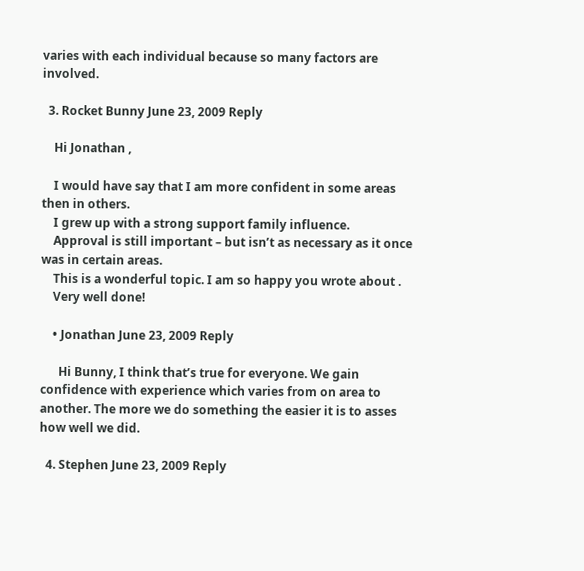varies with each individual because so many factors are involved.

  3. Rocket Bunny June 23, 2009 Reply

    Hi Jonathan ,

    I would have say that I am more confident in some areas then in others.
    I grew up with a strong support family influence.
    Approval is still important – but isn’t as necessary as it once was in certain areas.
    This is a wonderful topic. I am so happy you wrote about .
    Very well done!

    • Jonathan June 23, 2009 Reply

      Hi Bunny, I think that’s true for everyone. We gain confidence with experience which varies from on area to another. The more we do something the easier it is to asses how well we did.

  4. Stephen June 23, 2009 Reply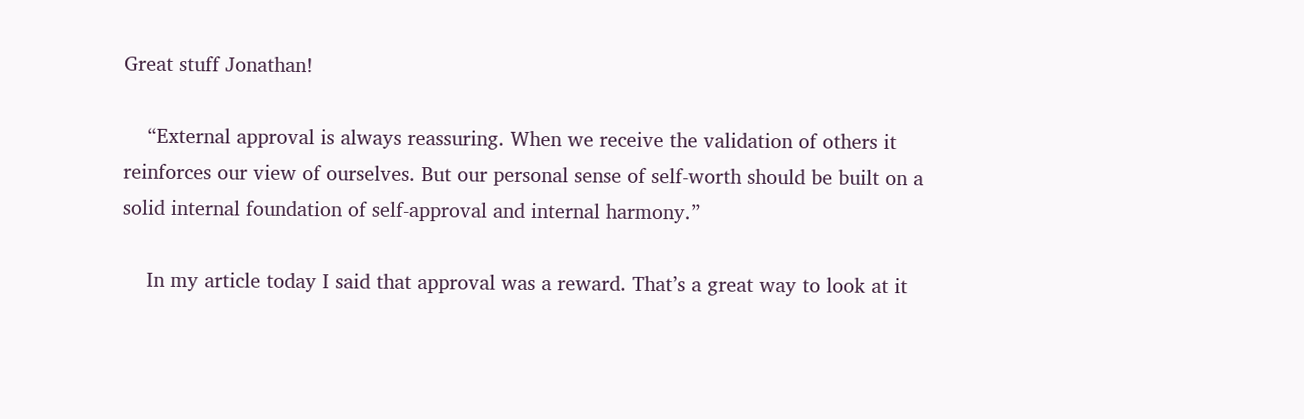Great stuff Jonathan!

    “External approval is always reassuring. When we receive the validation of others it reinforces our view of ourselves. But our personal sense of self-worth should be built on a solid internal foundation of self-approval and internal harmony.”

    In my article today I said that approval was a reward. That’s a great way to look at it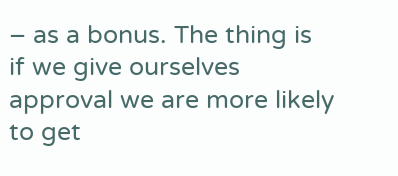– as a bonus. The thing is if we give ourselves approval we are more likely to get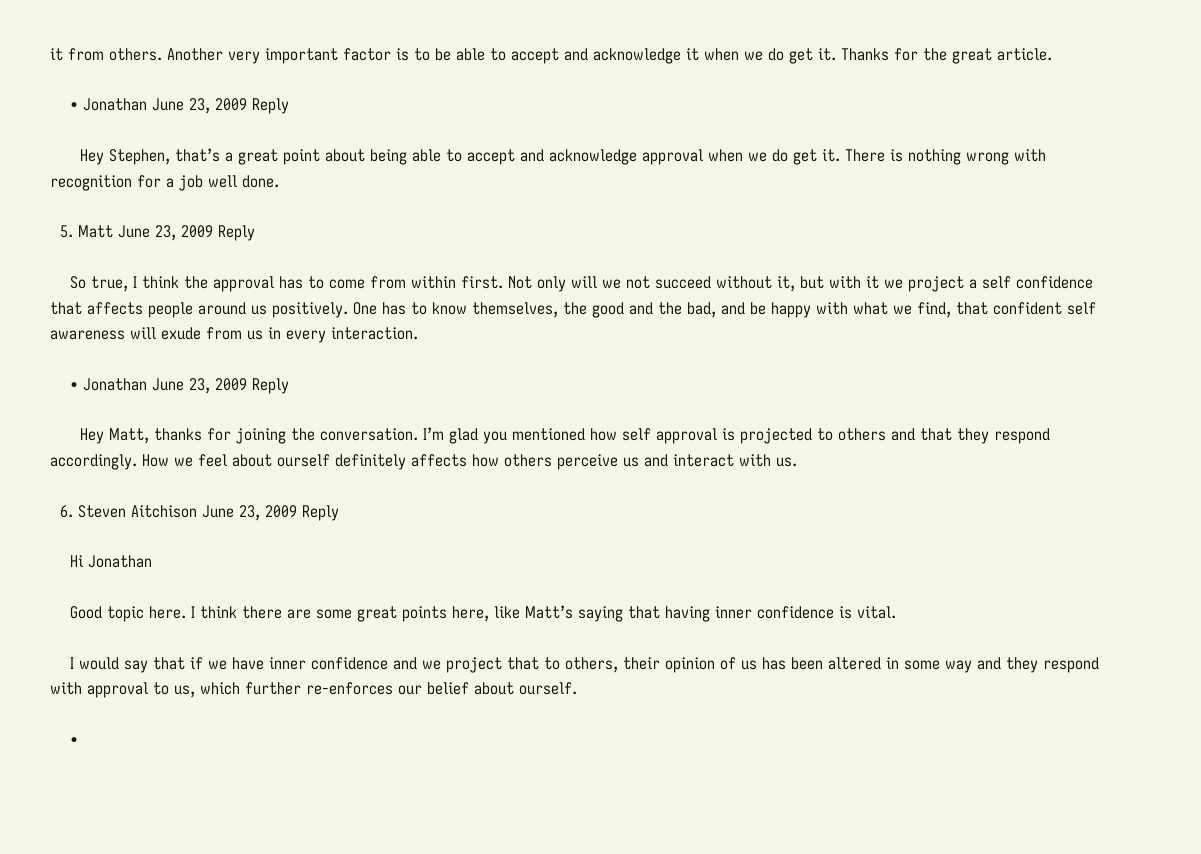it from others. Another very important factor is to be able to accept and acknowledge it when we do get it. Thanks for the great article.

    • Jonathan June 23, 2009 Reply

      Hey Stephen, that’s a great point about being able to accept and acknowledge approval when we do get it. There is nothing wrong with recognition for a job well done.

  5. Matt June 23, 2009 Reply

    So true, I think the approval has to come from within first. Not only will we not succeed without it, but with it we project a self confidence that affects people around us positively. One has to know themselves, the good and the bad, and be happy with what we find, that confident self awareness will exude from us in every interaction.

    • Jonathan June 23, 2009 Reply

      Hey Matt, thanks for joining the conversation. I’m glad you mentioned how self approval is projected to others and that they respond accordingly. How we feel about ourself definitely affects how others perceive us and interact with us.

  6. Steven Aitchison June 23, 2009 Reply

    Hi Jonathan

    Good topic here. I think there are some great points here, like Matt’s saying that having inner confidence is vital.

    I would say that if we have inner confidence and we project that to others, their opinion of us has been altered in some way and they respond with approval to us, which further re-enforces our belief about ourself.

    •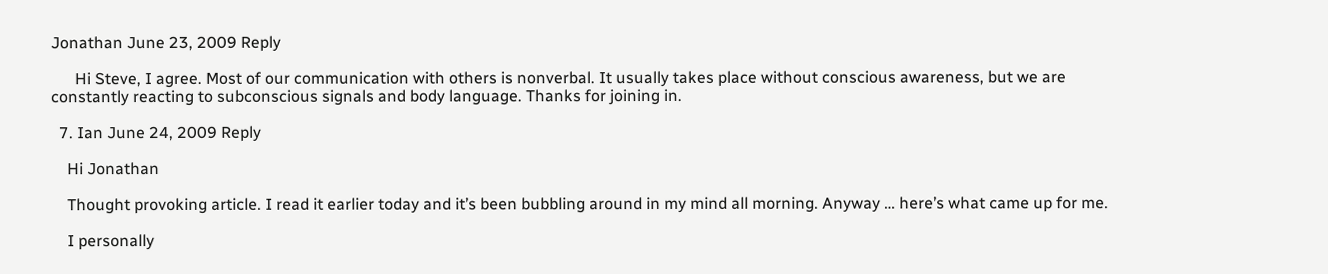Jonathan June 23, 2009 Reply

      Hi Steve, I agree. Most of our communication with others is nonverbal. It usually takes place without conscious awareness, but we are constantly reacting to subconscious signals and body language. Thanks for joining in.

  7. Ian June 24, 2009 Reply

    Hi Jonathan

    Thought provoking article. I read it earlier today and it’s been bubbling around in my mind all morning. Anyway … here’s what came up for me.

    I personally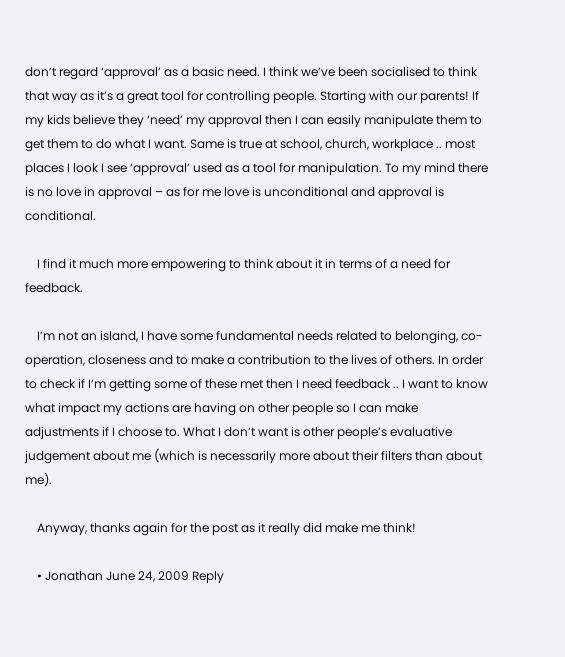don’t regard ‘approval’ as a basic need. I think we’ve been socialised to think that way as it’s a great tool for controlling people. Starting with our parents! If my kids believe they ‘need’ my approval then I can easily manipulate them to get them to do what I want. Same is true at school, church, workplace .. most places I look I see ‘approval’ used as a tool for manipulation. To my mind there is no love in approval – as for me love is unconditional and approval is conditional.

    I find it much more empowering to think about it in terms of a need for feedback.

    I’m not an island, I have some fundamental needs related to belonging, co-operation, closeness and to make a contribution to the lives of others. In order to check if I’m getting some of these met then I need feedback .. I want to know what impact my actions are having on other people so I can make adjustments if I choose to. What I don’t want is other people’s evaluative judgement about me (which is necessarily more about their filters than about me).

    Anyway, thanks again for the post as it really did make me think!

    • Jonathan June 24, 2009 Reply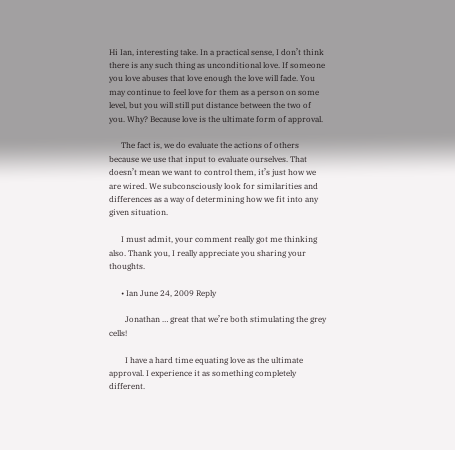Hi Ian, interesting take. In a practical sense, I don’t think there is any such thing as unconditional love. If someone you love abuses that love enough the love will fade. You may continue to feel love for them as a person on some level, but you will still put distance between the two of you. Why? Because love is the ultimate form of approval.

      The fact is, we do evaluate the actions of others because we use that input to evaluate ourselves. That doesn’t mean we want to control them, it’s just how we are wired. We subconsciously look for similarities and differences as a way of determining how we fit into any given situation.

      I must admit, your comment really got me thinking also. Thank you, I really appreciate you sharing your thoughts.

      • Ian June 24, 2009 Reply

        Jonathan … great that we’re both stimulating the grey cells!

        I have a hard time equating love as the ultimate approval. I experience it as something completely different.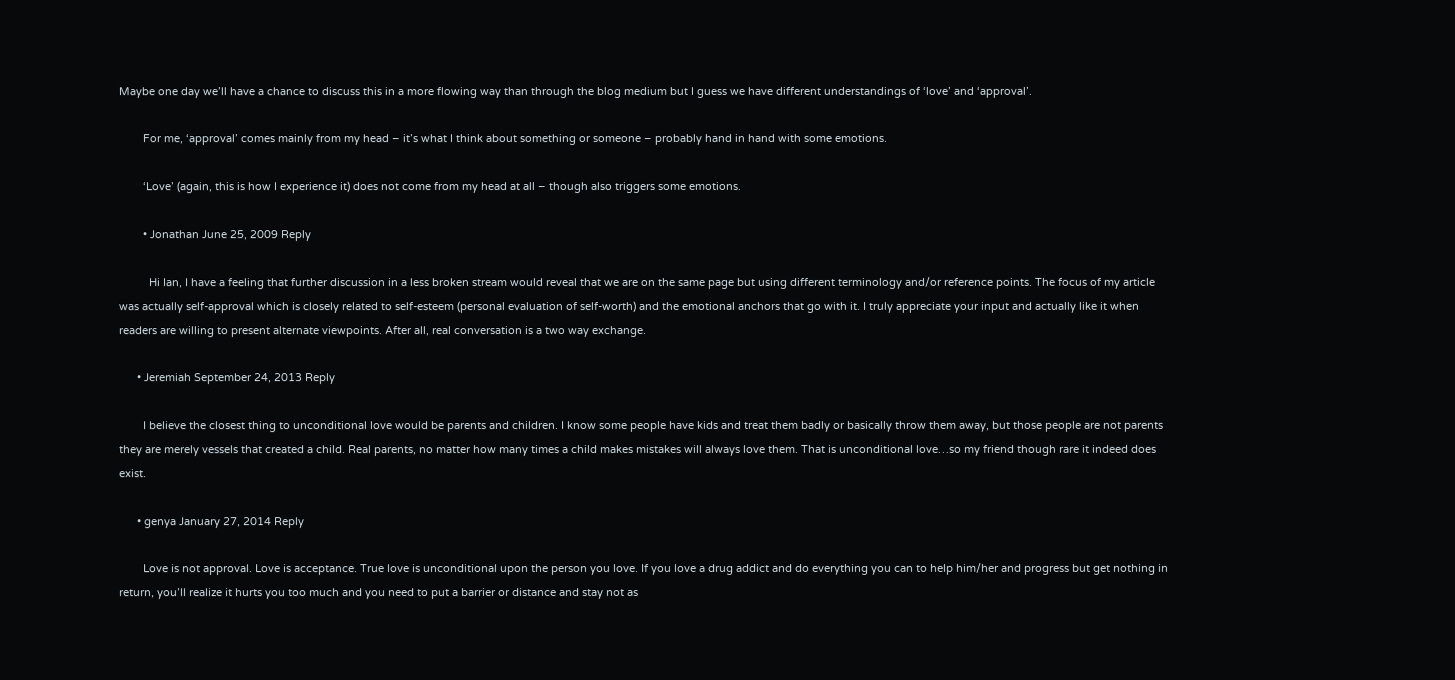Maybe one day we’ll have a chance to discuss this in a more flowing way than through the blog medium but I guess we have different understandings of ‘love’ and ‘approval’.

        For me, ‘approval’ comes mainly from my head – it’s what I think about something or someone – probably hand in hand with some emotions.

        ‘Love’ (again, this is how I experience it) does not come from my head at all – though also triggers some emotions.

        • Jonathan June 25, 2009 Reply

          Hi Ian, I have a feeling that further discussion in a less broken stream would reveal that we are on the same page but using different terminology and/or reference points. The focus of my article was actually self-approval which is closely related to self-esteem (personal evaluation of self-worth) and the emotional anchors that go with it. I truly appreciate your input and actually like it when readers are willing to present alternate viewpoints. After all, real conversation is a two way exchange.

      • Jeremiah September 24, 2013 Reply

        I believe the closest thing to unconditional love would be parents and children. I know some people have kids and treat them badly or basically throw them away, but those people are not parents they are merely vessels that created a child. Real parents, no matter how many times a child makes mistakes will always love them. That is unconditional love…so my friend though rare it indeed does exist.

      • genya January 27, 2014 Reply

        Love is not approval. Love is acceptance. True love is unconditional upon the person you love. If you love a drug addict and do everything you can to help him/her and progress but get nothing in return, you’ll realize it hurts you too much and you need to put a barrier or distance and stay not as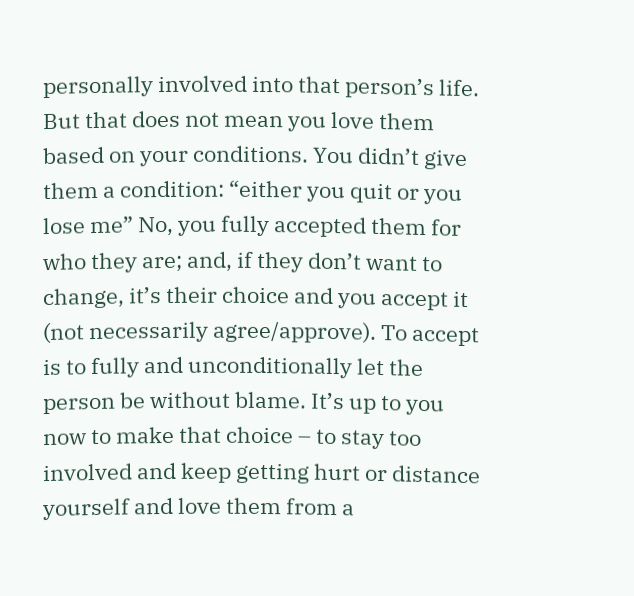personally involved into that person’s life. But that does not mean you love them based on your conditions. You didn’t give them a condition: “either you quit or you lose me” No, you fully accepted them for who they are; and, if they don’t want to change, it’s their choice and you accept it (not necessarily agree/approve). To accept is to fully and unconditionally let the person be without blame. It’s up to you now to make that choice – to stay too involved and keep getting hurt or distance yourself and love them from a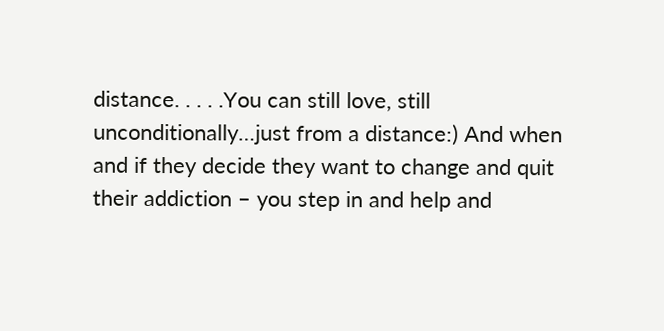distance. . . . .You can still love, still unconditionally…just from a distance:) And when and if they decide they want to change and quit their addiction – you step in and help and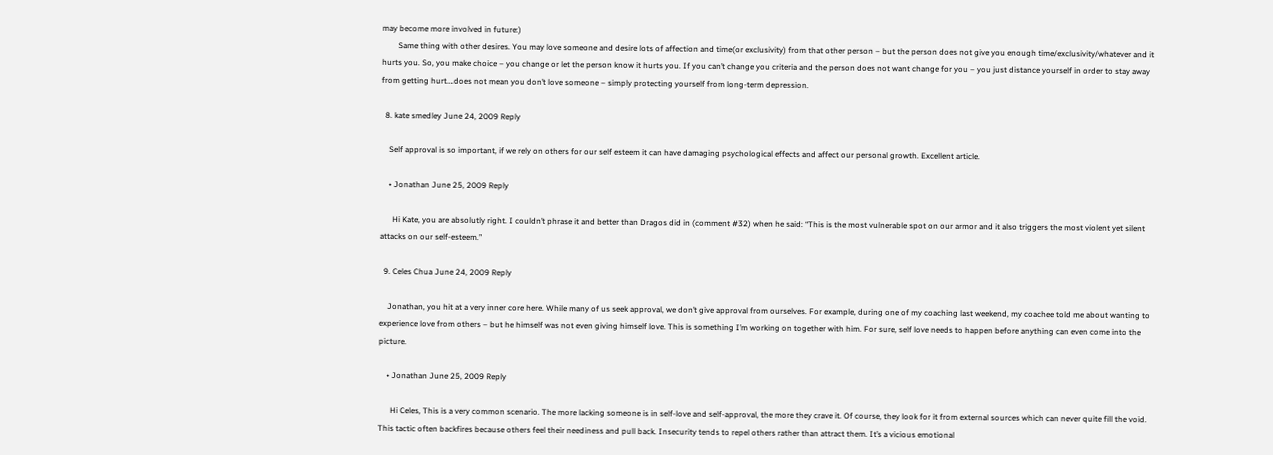may become more involved in future:)
        Same thing with other desires. You may love someone and desire lots of affection and time(or exclusivity) from that other person – but the person does not give you enough time/exclusivity/whatever and it hurts you. So, you make choice – you change or let the person know it hurts you. If you can’t change you criteria and the person does not want change for you – you just distance yourself in order to stay away from getting hurt….does not mean you don’t love someone – simply protecting yourself from long-term depression.

  8. kate smedley June 24, 2009 Reply

    Self approval is so important, if we rely on others for our self esteem it can have damaging psychological effects and affect our personal growth. Excellent article.

    • Jonathan June 25, 2009 Reply

      Hi Kate, you are absolutly right. I couldn’t phrase it and better than Dragos did in (comment #32) when he said: “This is the most vulnerable spot on our armor and it also triggers the most violent yet silent attacks on our self-esteem.”

  9. Celes Chua June 24, 2009 Reply

    Jonathan, you hit at a very inner core here. While many of us seek approval, we don’t give approval from ourselves. For example, during one of my coaching last weekend, my coachee told me about wanting to experience love from others – but he himself was not even giving himself love. This is something I’m working on together with him. For sure, self love needs to happen before anything can even come into the picture.

    • Jonathan June 25, 2009 Reply

      Hi Celes, This is a very common scenario. The more lacking someone is in self-love and self-approval, the more they crave it. Of course, they look for it from external sources which can never quite fill the void. This tactic often backfires because others feel their neediness and pull back. Insecurity tends to repel others rather than attract them. It’s a vicious emotional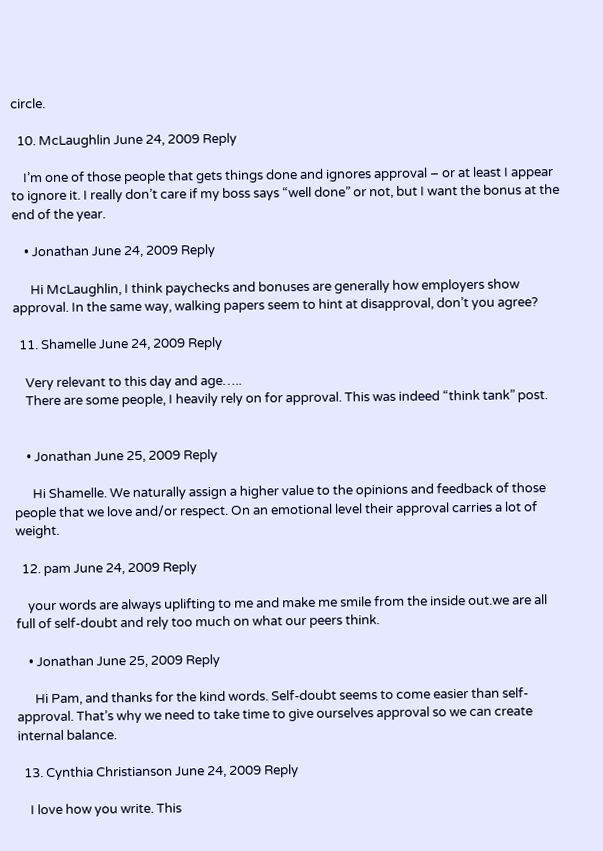circle.

  10. McLaughlin June 24, 2009 Reply

    I’m one of those people that gets things done and ignores approval – or at least I appear to ignore it. I really don’t care if my boss says “well done” or not, but I want the bonus at the end of the year.

    • Jonathan June 24, 2009 Reply

      Hi McLaughlin, I think paychecks and bonuses are generally how employers show approval. In the same way, walking papers seem to hint at disapproval, don’t you agree?

  11. Shamelle June 24, 2009 Reply

    Very relevant to this day and age…..
    There are some people, I heavily rely on for approval. This was indeed “think tank” post.


    • Jonathan June 25, 2009 Reply

      Hi Shamelle. We naturally assign a higher value to the opinions and feedback of those people that we love and/or respect. On an emotional level their approval carries a lot of weight.

  12. pam June 24, 2009 Reply

    your words are always uplifting to me and make me smile from the inside out.we are all full of self-doubt and rely too much on what our peers think.

    • Jonathan June 25, 2009 Reply

      Hi Pam, and thanks for the kind words. Self-doubt seems to come easier than self-approval. That’s why we need to take time to give ourselves approval so we can create internal balance.

  13. Cynthia Christianson June 24, 2009 Reply

    I love how you write. This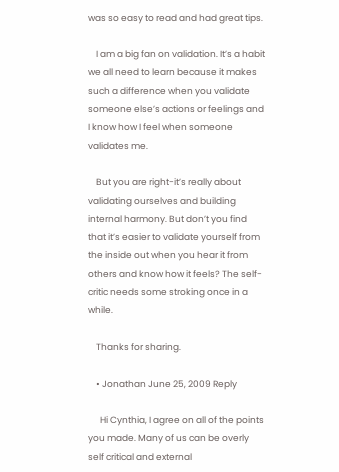was so easy to read and had great tips.

    I am a big fan on validation. It’s a habit we all need to learn because it makes such a difference when you validate someone else’s actions or feelings and I know how I feel when someone validates me.

    But you are right-it’s really about validating ourselves and building internal harmony. But don’t you find that it’s easier to validate yourself from the inside out when you hear it from others and know how it feels? The self-critic needs some stroking once in a while.

    Thanks for sharing.

    • Jonathan June 25, 2009 Reply

      Hi Cynthia, I agree on all of the points you made. Many of us can be overly self critical and external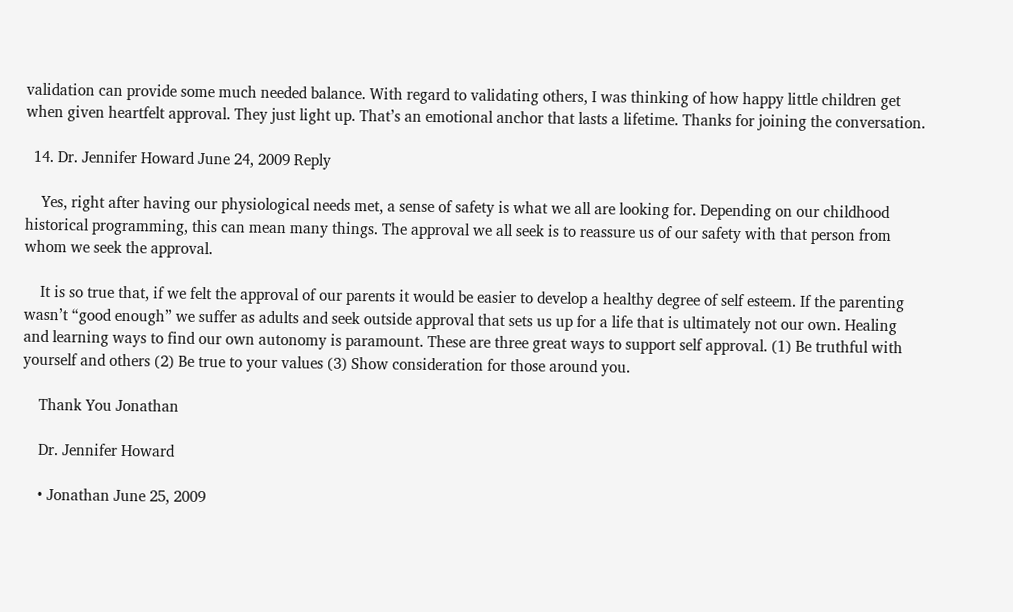validation can provide some much needed balance. With regard to validating others, I was thinking of how happy little children get when given heartfelt approval. They just light up. That’s an emotional anchor that lasts a lifetime. Thanks for joining the conversation.

  14. Dr. Jennifer Howard June 24, 2009 Reply

    Yes, right after having our physiological needs met, a sense of safety is what we all are looking for. Depending on our childhood historical programming, this can mean many things. The approval we all seek is to reassure us of our safety with that person from whom we seek the approval.

    It is so true that, if we felt the approval of our parents it would be easier to develop a healthy degree of self esteem. If the parenting wasn’t “good enough” we suffer as adults and seek outside approval that sets us up for a life that is ultimately not our own. Healing and learning ways to find our own autonomy is paramount. These are three great ways to support self approval. (1) Be truthful with yourself and others (2) Be true to your values (3) Show consideration for those around you.

    Thank You Jonathan

    Dr. Jennifer Howard

    • Jonathan June 25, 2009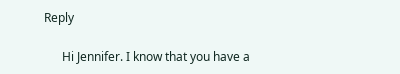Reply

      Hi Jennifer. I know that you have a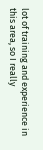lot of training and experience in this area, so I really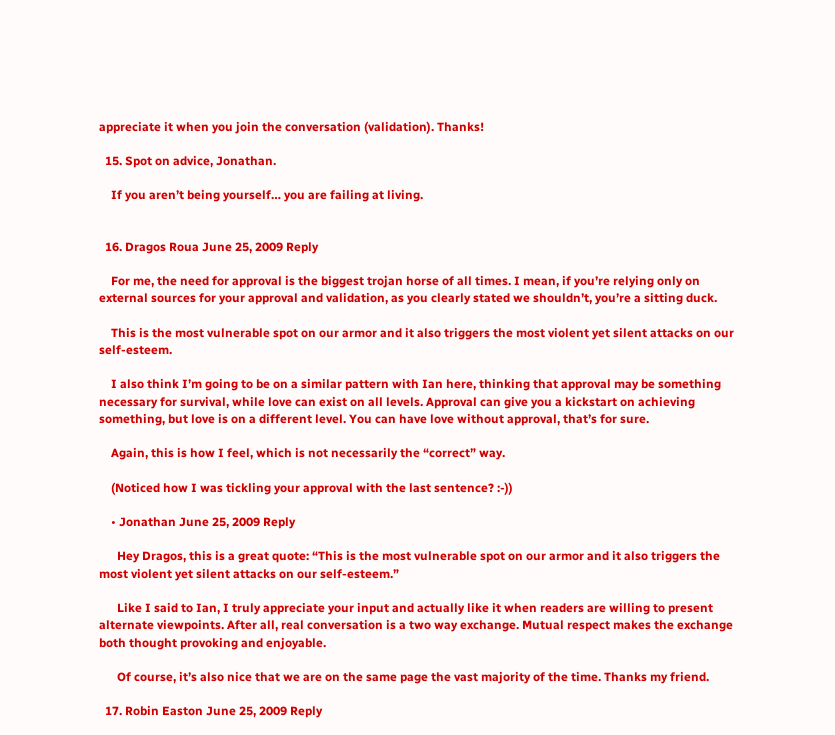appreciate it when you join the conversation (validation). Thanks!

  15. Spot on advice, Jonathan.

    If you aren’t being yourself… you are failing at living.


  16. Dragos Roua June 25, 2009 Reply

    For me, the need for approval is the biggest trojan horse of all times. I mean, if you’re relying only on external sources for your approval and validation, as you clearly stated we shouldn’t, you’re a sitting duck.

    This is the most vulnerable spot on our armor and it also triggers the most violent yet silent attacks on our self-esteem.

    I also think I’m going to be on a similar pattern with Ian here, thinking that approval may be something necessary for survival, while love can exist on all levels. Approval can give you a kickstart on achieving something, but love is on a different level. You can have love without approval, that’s for sure.

    Again, this is how I feel, which is not necessarily the “correct” way.

    (Noticed how I was tickling your approval with the last sentence? :-))

    • Jonathan June 25, 2009 Reply

      Hey Dragos, this is a great quote: “This is the most vulnerable spot on our armor and it also triggers the most violent yet silent attacks on our self-esteem.”

      Like I said to Ian, I truly appreciate your input and actually like it when readers are willing to present alternate viewpoints. After all, real conversation is a two way exchange. Mutual respect makes the exchange both thought provoking and enjoyable.

      Of course, it’s also nice that we are on the same page the vast majority of the time. Thanks my friend.

  17. Robin Easton June 25, 2009 Reply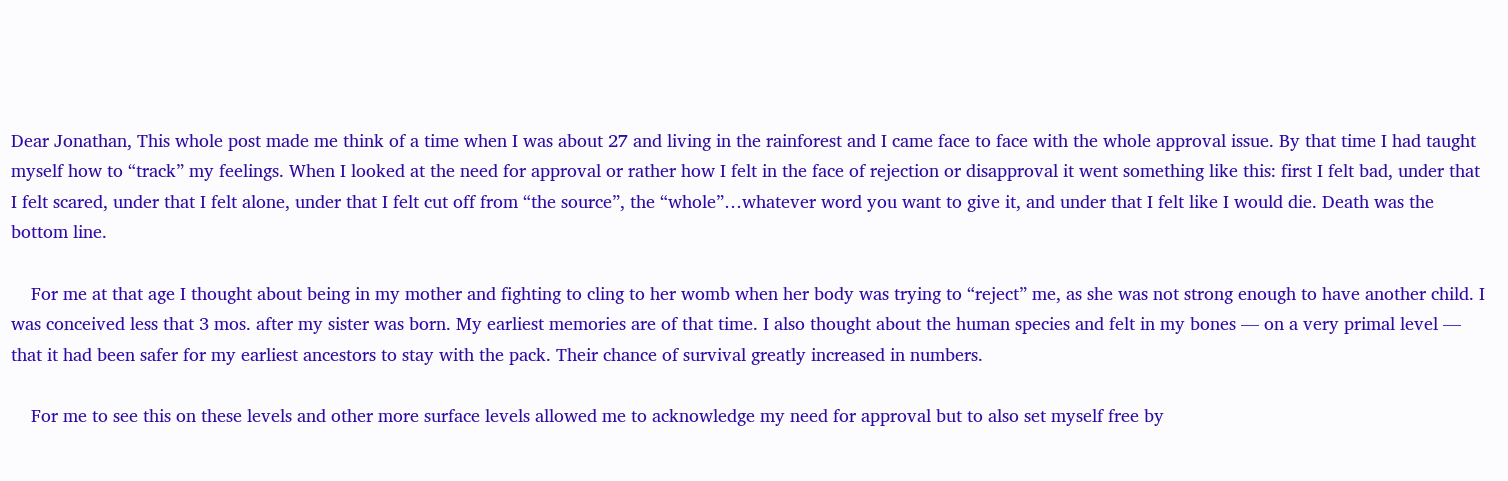Dear Jonathan, This whole post made me think of a time when I was about 27 and living in the rainforest and I came face to face with the whole approval issue. By that time I had taught myself how to “track” my feelings. When I looked at the need for approval or rather how I felt in the face of rejection or disapproval it went something like this: first I felt bad, under that I felt scared, under that I felt alone, under that I felt cut off from “the source”, the “whole”…whatever word you want to give it, and under that I felt like I would die. Death was the bottom line.

    For me at that age I thought about being in my mother and fighting to cling to her womb when her body was trying to “reject” me, as she was not strong enough to have another child. I was conceived less that 3 mos. after my sister was born. My earliest memories are of that time. I also thought about the human species and felt in my bones — on a very primal level — that it had been safer for my earliest ancestors to stay with the pack. Their chance of survival greatly increased in numbers.

    For me to see this on these levels and other more surface levels allowed me to acknowledge my need for approval but to also set myself free by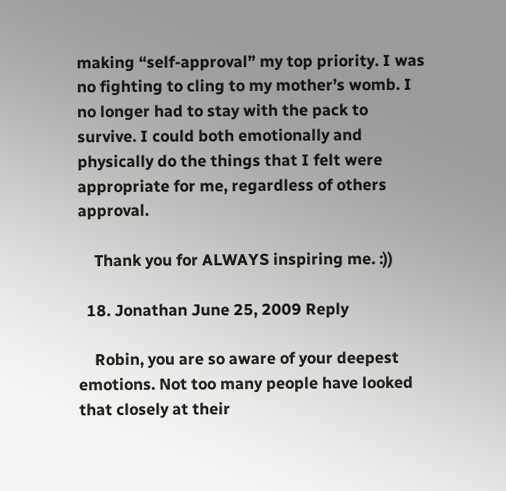making “self-approval” my top priority. I was no fighting to cling to my mother’s womb. I no longer had to stay with the pack to survive. I could both emotionally and physically do the things that I felt were appropriate for me, regardless of others approval.

    Thank you for ALWAYS inspiring me. :))

  18. Jonathan June 25, 2009 Reply

    Robin, you are so aware of your deepest emotions. Not too many people have looked that closely at their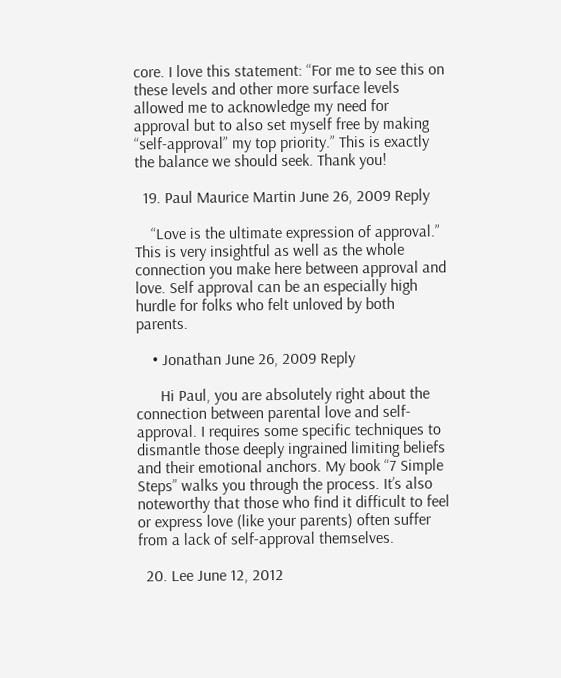core. I love this statement: “For me to see this on these levels and other more surface levels allowed me to acknowledge my need for approval but to also set myself free by making “self-approval” my top priority.” This is exactly the balance we should seek. Thank you!

  19. Paul Maurice Martin June 26, 2009 Reply

    “Love is the ultimate expression of approval.” This is very insightful as well as the whole connection you make here between approval and love. Self approval can be an especially high hurdle for folks who felt unloved by both parents.

    • Jonathan June 26, 2009 Reply

      Hi Paul, you are absolutely right about the connection between parental love and self-approval. I requires some specific techniques to dismantle those deeply ingrained limiting beliefs and their emotional anchors. My book “7 Simple Steps” walks you through the process. It’s also noteworthy that those who find it difficult to feel or express love (like your parents) often suffer from a lack of self-approval themselves.

  20. Lee June 12, 2012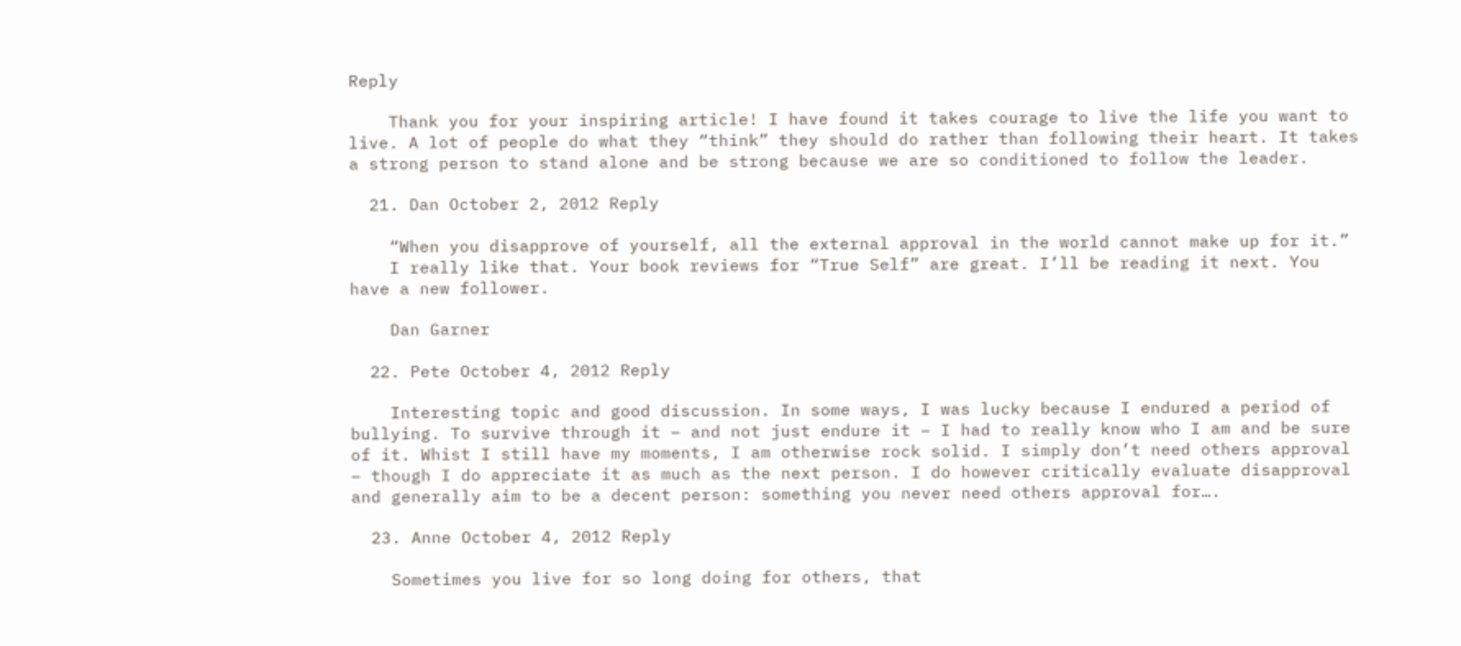Reply

    Thank you for your inspiring article! I have found it takes courage to live the life you want to live. A lot of people do what they “think” they should do rather than following their heart. It takes a strong person to stand alone and be strong because we are so conditioned to follow the leader.

  21. Dan October 2, 2012 Reply

    “When you disapprove of yourself, all the external approval in the world cannot make up for it.”
    I really like that. Your book reviews for “True Self” are great. I’ll be reading it next. You have a new follower.

    Dan Garner

  22. Pete October 4, 2012 Reply

    Interesting topic and good discussion. In some ways, I was lucky because I endured a period of bullying. To survive through it – and not just endure it – I had to really know who I am and be sure of it. Whist I still have my moments, I am otherwise rock solid. I simply don’t need others approval – though I do appreciate it as much as the next person. I do however critically evaluate disapproval and generally aim to be a decent person: something you never need others approval for….

  23. Anne October 4, 2012 Reply

    Sometimes you live for so long doing for others, that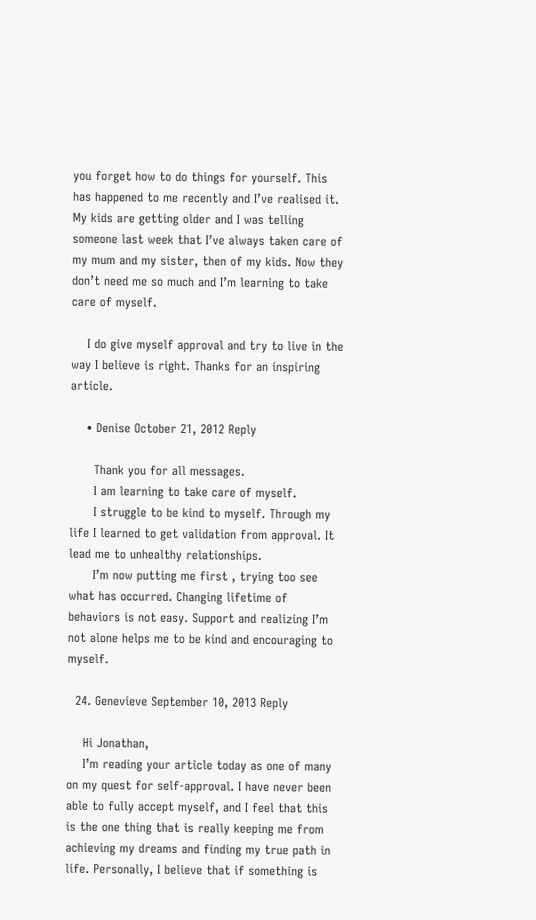you forget how to do things for yourself. This has happened to me recently and I’ve realised it. My kids are getting older and I was telling someone last week that I’ve always taken care of my mum and my sister, then of my kids. Now they don’t need me so much and I’m learning to take care of myself.

    I do give myself approval and try to live in the way I believe is right. Thanks for an inspiring article.

    • Denise October 21, 2012 Reply

      Thank you for all messages.
      I am learning to take care of myself.
      I struggle to be kind to myself. Through my life I learned to get validation from approval. It lead me to unhealthy relationships.
      I’m now putting me first , trying too see what has occurred. Changing lifetime of behaviors is not easy. Support and realizing I’m not alone helps me to be kind and encouraging to myself.

  24. Genevieve September 10, 2013 Reply

    Hi Jonathan,
    I’m reading your article today as one of many on my quest for self-approval. I have never been able to fully accept myself, and I feel that this is the one thing that is really keeping me from achieving my dreams and finding my true path in life. Personally, I believe that if something is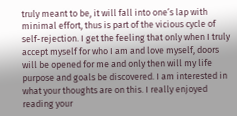truly meant to be, it will fall into one’s lap with minimal effort, thus is part of the vicious cycle of self-rejection. I get the feeling that only when I truly accept myself for who I am and love myself, doors will be opened for me and only then will my life purpose and goals be discovered. I am interested in what your thoughts are on this. I really enjoyed reading your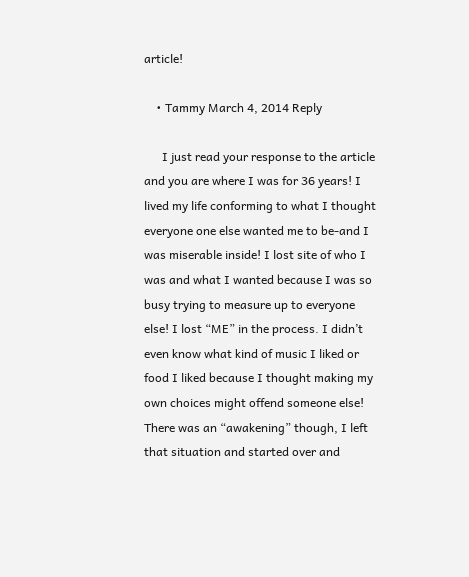article!

    • Tammy March 4, 2014 Reply

      I just read your response to the article and you are where I was for 36 years! I lived my life conforming to what I thought everyone one else wanted me to be-and I was miserable inside! I lost site of who I was and what I wanted because I was so busy trying to measure up to everyone else! I lost “ME” in the process. I didn’t even know what kind of music I liked or food I liked because I thought making my own choices might offend someone else! There was an “awakening” though, I left that situation and started over and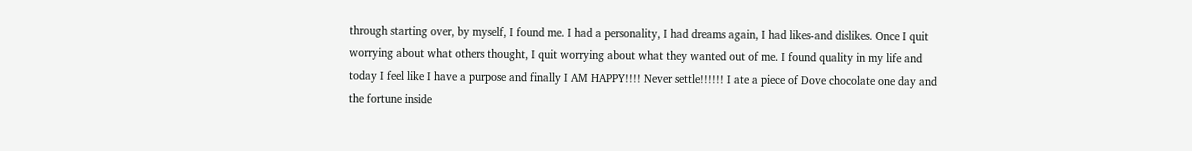through starting over, by myself, I found me. I had a personality, I had dreams again, I had likes-and dislikes. Once I quit worrying about what others thought, I quit worrying about what they wanted out of me. I found quality in my life and today I feel like I have a purpose and finally I AM HAPPY!!!! Never settle!!!!!! I ate a piece of Dove chocolate one day and the fortune inside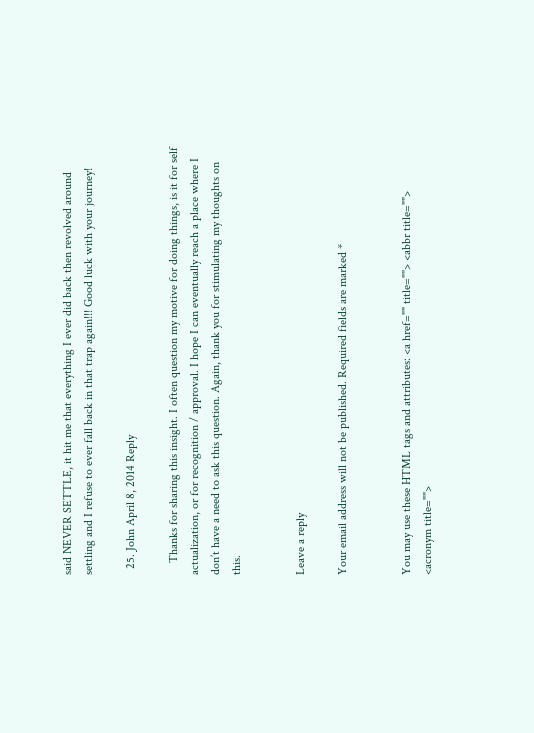said NEVER SETTLE, it hit me that everything I ever did back then revolved around settling and I refuse to ever fall back in that trap again!!! Good luck with your journey!

  25. John April 8, 2014 Reply

    Thanks for sharing this insight. I often question my motive for doing things, is it for self actualization, or for recognition / approval. I hope I can eventually reach a place where I don’t have a need to ask this question. Again, thank you for stimulating my thoughts on this.


Leave a reply

Your email address will not be published. Required fields are marked *


You may use these HTML tags and attributes: <a href="" title=""> <abbr title=""> <acronym title="">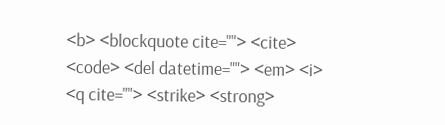<b> <blockquote cite=""> <cite> <code> <del datetime=""> <em> <i> <q cite=""> <strike> <strong>